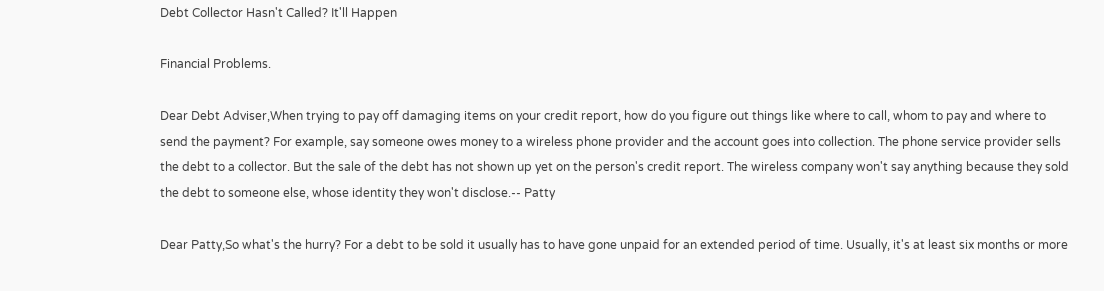Debt Collector Hasn't Called? It'll Happen

Financial Problems.

Dear Debt Adviser,When trying to pay off damaging items on your credit report, how do you figure out things like where to call, whom to pay and where to send the payment? For example, say someone owes money to a wireless phone provider and the account goes into collection. The phone service provider sells the debt to a collector. But the sale of the debt has not shown up yet on the person's credit report. The wireless company won't say anything because they sold the debt to someone else, whose identity they won't disclose.-- Patty

Dear Patty,So what's the hurry? For a debt to be sold it usually has to have gone unpaid for an extended period of time. Usually, it's at least six months or more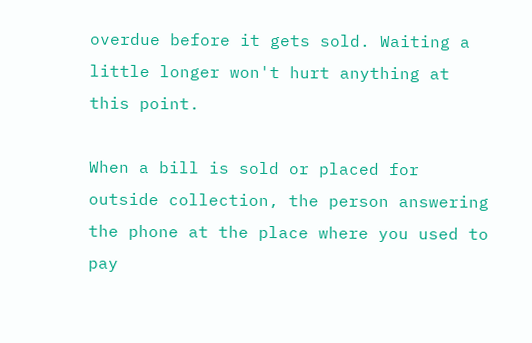overdue before it gets sold. Waiting a little longer won't hurt anything at this point.

When a bill is sold or placed for outside collection, the person answering the phone at the place where you used to pay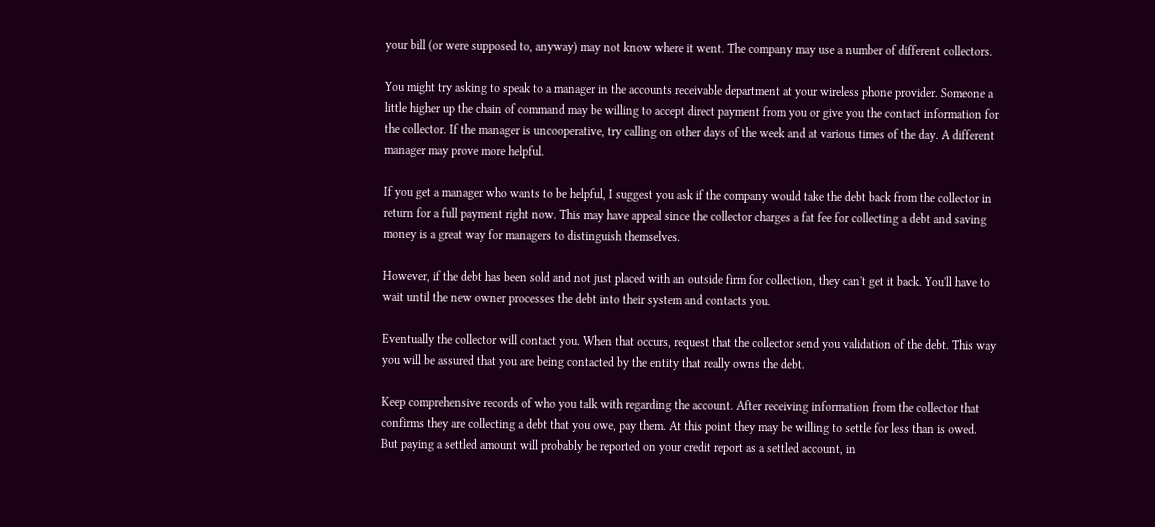your bill (or were supposed to, anyway) may not know where it went. The company may use a number of different collectors.

You might try asking to speak to a manager in the accounts receivable department at your wireless phone provider. Someone a little higher up the chain of command may be willing to accept direct payment from you or give you the contact information for the collector. If the manager is uncooperative, try calling on other days of the week and at various times of the day. A different manager may prove more helpful.

If you get a manager who wants to be helpful, I suggest you ask if the company would take the debt back from the collector in return for a full payment right now. This may have appeal since the collector charges a fat fee for collecting a debt and saving money is a great way for managers to distinguish themselves.

However, if the debt has been sold and not just placed with an outside firm for collection, they can't get it back. You'll have to wait until the new owner processes the debt into their system and contacts you.

Eventually the collector will contact you. When that occurs, request that the collector send you validation of the debt. This way you will be assured that you are being contacted by the entity that really owns the debt.

Keep comprehensive records of who you talk with regarding the account. After receiving information from the collector that confirms they are collecting a debt that you owe, pay them. At this point they may be willing to settle for less than is owed. But paying a settled amount will probably be reported on your credit report as a settled account, in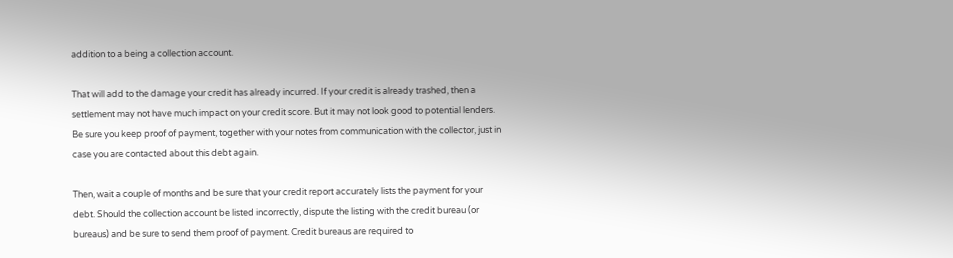addition to a being a collection account.

That will add to the damage your credit has already incurred. If your credit is already trashed, then a settlement may not have much impact on your credit score. But it may not look good to potential lenders. Be sure you keep proof of payment, together with your notes from communication with the collector, just in case you are contacted about this debt again.

Then, wait a couple of months and be sure that your credit report accurately lists the payment for your debt. Should the collection account be listed incorrectly, dispute the listing with the credit bureau (or bureaus) and be sure to send them proof of payment. Credit bureaus are required to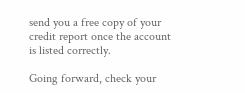send you a free copy of your credit report once the account is listed correctly.

Going forward, check your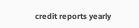credit reports yearly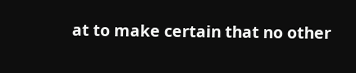at to make certain that no other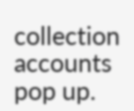collection accounts pop up.